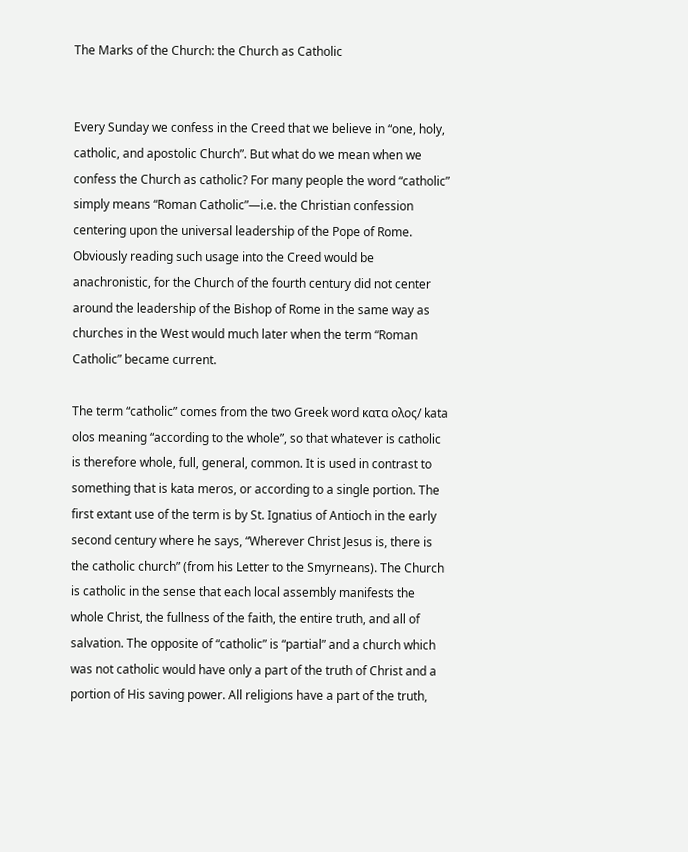The Marks of the Church: the Church as Catholic


Every Sunday we confess in the Creed that we believe in “one, holy, catholic, and apostolic Church”. But what do we mean when we confess the Church as catholic? For many people the word “catholic” simply means “Roman Catholic”—i.e. the Christian confession centering upon the universal leadership of the Pope of Rome. Obviously reading such usage into the Creed would be anachronistic, for the Church of the fourth century did not center around the leadership of the Bishop of Rome in the same way as churches in the West would much later when the term “Roman Catholic” became current.

The term “catholic” comes from the two Greek word κατα ολος/ kata olos meaning “according to the whole”, so that whatever is catholic is therefore whole, full, general, common. It is used in contrast to something that is kata meros, or according to a single portion. The first extant use of the term is by St. Ignatius of Antioch in the early second century where he says, “Wherever Christ Jesus is, there is the catholic church” (from his Letter to the Smyrneans). The Church is catholic in the sense that each local assembly manifests the whole Christ, the fullness of the faith, the entire truth, and all of salvation. The opposite of “catholic” is “partial” and a church which was not catholic would have only a part of the truth of Christ and a portion of His saving power. All religions have a part of the truth,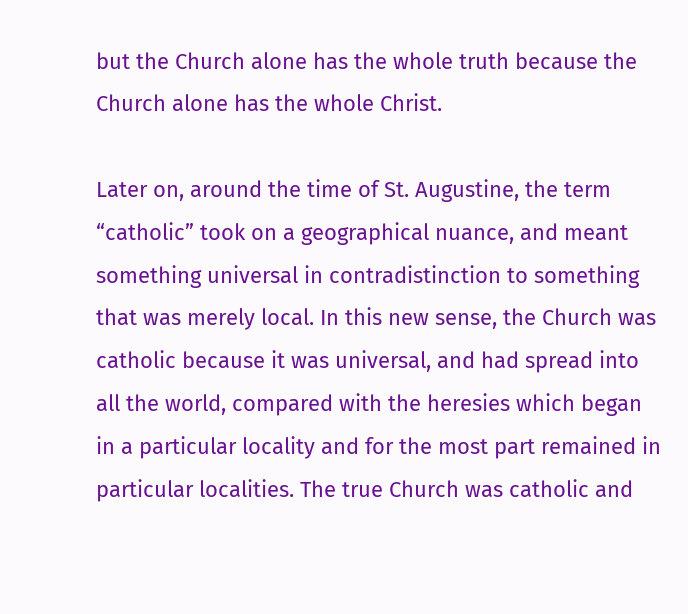but the Church alone has the whole truth because the Church alone has the whole Christ.

Later on, around the time of St. Augustine, the term “catholic” took on a geographical nuance, and meant something universal in contradistinction to something that was merely local. In this new sense, the Church was catholic because it was universal, and had spread into all the world, compared with the heresies which began in a particular locality and for the most part remained in particular localities. The true Church was catholic and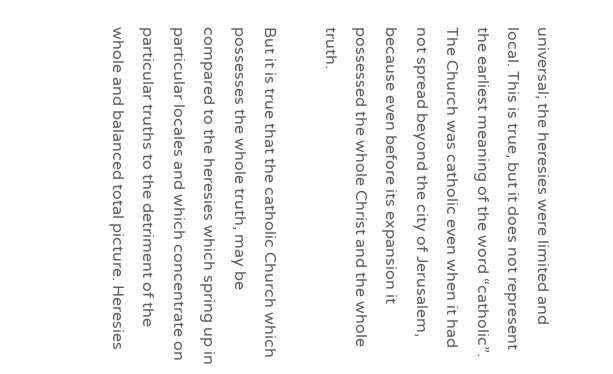universal; the heresies were limited and local. This is true, but it does not represent the earliest meaning of the word “catholic”. The Church was catholic even when it had not spread beyond the city of Jerusalem, because even before its expansion it possessed the whole Christ and the whole truth.

But it is true that the catholic Church which possesses the whole truth, may be compared to the heresies which spring up in particular locales and which concentrate on particular truths to the detriment of the whole and balanced total picture. Heresies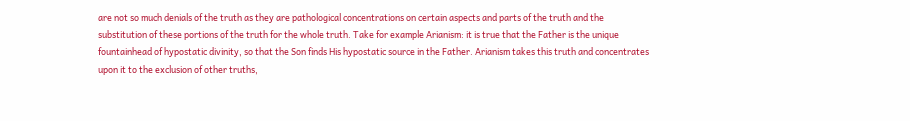are not so much denials of the truth as they are pathological concentrations on certain aspects and parts of the truth and the substitution of these portions of the truth for the whole truth. Take for example Arianism: it is true that the Father is the unique fountainhead of hypostatic divinity, so that the Son finds His hypostatic source in the Father. Arianism takes this truth and concentrates upon it to the exclusion of other truths,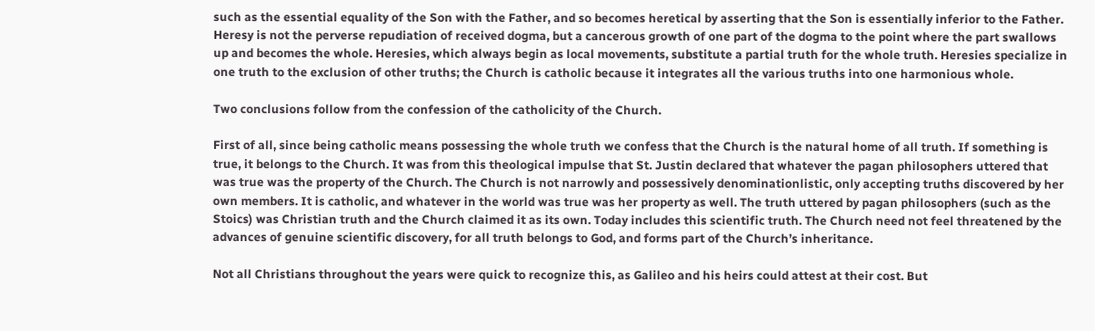such as the essential equality of the Son with the Father, and so becomes heretical by asserting that the Son is essentially inferior to the Father. Heresy is not the perverse repudiation of received dogma, but a cancerous growth of one part of the dogma to the point where the part swallows up and becomes the whole. Heresies, which always begin as local movements, substitute a partial truth for the whole truth. Heresies specialize in one truth to the exclusion of other truths; the Church is catholic because it integrates all the various truths into one harmonious whole.

Two conclusions follow from the confession of the catholicity of the Church.

First of all, since being catholic means possessing the whole truth we confess that the Church is the natural home of all truth. If something is true, it belongs to the Church. It was from this theological impulse that St. Justin declared that whatever the pagan philosophers uttered that was true was the property of the Church. The Church is not narrowly and possessively denominationlistic, only accepting truths discovered by her own members. It is catholic, and whatever in the world was true was her property as well. The truth uttered by pagan philosophers (such as the Stoics) was Christian truth and the Church claimed it as its own. Today includes this scientific truth. The Church need not feel threatened by the advances of genuine scientific discovery, for all truth belongs to God, and forms part of the Church’s inheritance.

Not all Christians throughout the years were quick to recognize this, as Galileo and his heirs could attest at their cost. But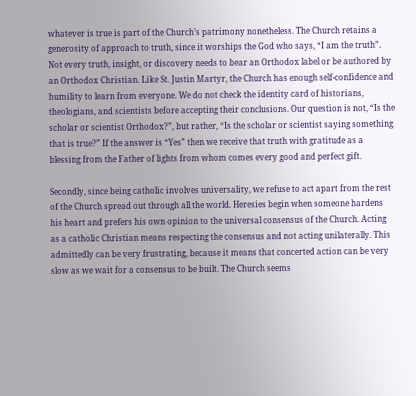whatever is true is part of the Church’s patrimony nonetheless. The Church retains a generosity of approach to truth, since it worships the God who says, “I am the truth”. Not every truth, insight, or discovery needs to bear an Orthodox label or be authored by an Orthodox Christian. Like St. Justin Martyr, the Church has enough self-confidence and humility to learn from everyone. We do not check the identity card of historians, theologians, and scientists before accepting their conclusions. Our question is not, “Is the scholar or scientist Orthodox?”, but rather, “Is the scholar or scientist saying something that is true?” If the answer is “Yes” then we receive that truth with gratitude as a blessing from the Father of lights from whom comes every good and perfect gift.

Secondly, since being catholic involves universality, we refuse to act apart from the rest of the Church spread out through all the world. Heresies begin when someone hardens his heart and prefers his own opinion to the universal consensus of the Church. Acting as a catholic Christian means respecting the consensus and not acting unilaterally. This admittedly can be very frustrating, because it means that concerted action can be very slow as we wait for a consensus to be built. The Church seems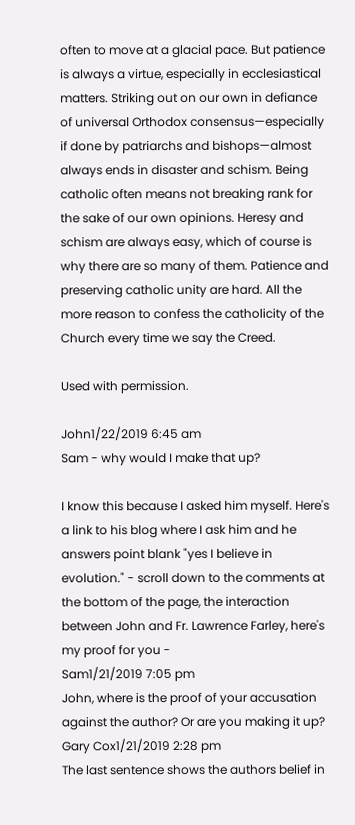often to move at a glacial pace. But patience is always a virtue, especially in ecclesiastical matters. Striking out on our own in defiance of universal Orthodox consensus—especially if done by patriarchs and bishops—almost always ends in disaster and schism. Being catholic often means not breaking rank for the sake of our own opinions. Heresy and schism are always easy, which of course is why there are so many of them. Patience and preserving catholic unity are hard. All the more reason to confess the catholicity of the Church every time we say the Creed.

Used with permission.

John1/22/2019 6:45 am
Sam - why would I make that up?

I know this because I asked him myself. Here's a link to his blog where I ask him and he answers point blank "yes I believe in evolution." - scroll down to the comments at the bottom of the page, the interaction between John and Fr. Lawrence Farley, here's my proof for you -
Sam1/21/2019 7:05 pm
John, where is the proof of your accusation against the author? Or are you making it up?
Gary Cox1/21/2019 2:28 pm
The last sentence shows the authors belief in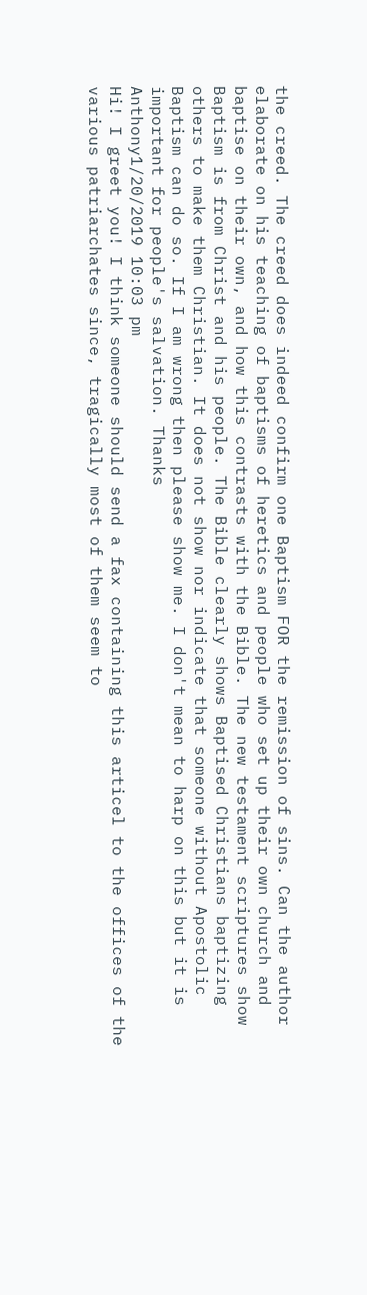the creed. The creed does indeed confirm one Baptism FOR the remission of sins. Can the author elaborate on his teaching of baptisms of heretics and people who set up their own church and baptise on their own, and how this contrasts with the Bible. The new testament scriptures show Baptism is from Christ and his people. The Bible clearly shows Baptised Christians baptizing others to make them Christian. It does not show nor indicate that someone without Apostolic Baptism can do so. If I am wrong then please show me. I don't mean to harp on this but it is important for people's salvation. Thanks
Anthony1/20/2019 10:03 pm
Hi! I greet you! I think someone should send a fax containing this articel to the offices of the various patriarchates since, tragically most of them seem to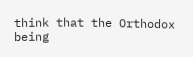think that the Orthodox being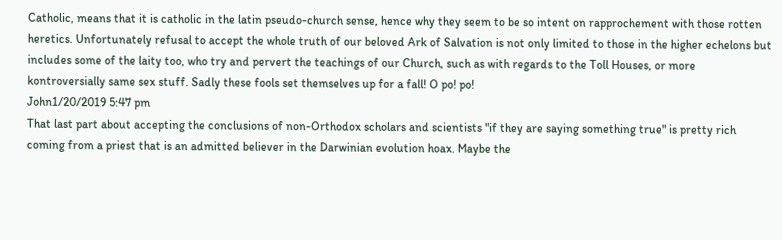Catholic, means that it is catholic in the latin pseudo-church sense, hence why they seem to be so intent on rapprochement with those rotten heretics. Unfortunately refusal to accept the whole truth of our beloved Ark of Salvation is not only limited to those in the higher echelons but includes some of the laity too, who try and pervert the teachings of our Church, such as with regards to the Toll Houses, or more kontroversially same sex stuff. Sadly these fools set themselves up for a fall! O po! po!
John1/20/2019 5:47 pm
That last part about accepting the conclusions of non-Orthodox scholars and scientists "if they are saying something true" is pretty rich coming from a priest that is an admitted believer in the Darwinian evolution hoax. Maybe the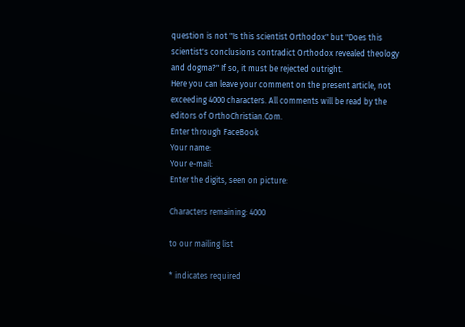question is not "Is this scientist Orthodox" but "Does this scientist's conclusions contradict Orthodox revealed theology and dogma?" If so, it must be rejected outright.
Here you can leave your comment on the present article, not exceeding 4000 characters. All comments will be read by the editors of OrthoChristian.Com.
Enter through FaceBook
Your name:
Your e-mail:
Enter the digits, seen on picture:

Characters remaining: 4000

to our mailing list

* indicates required